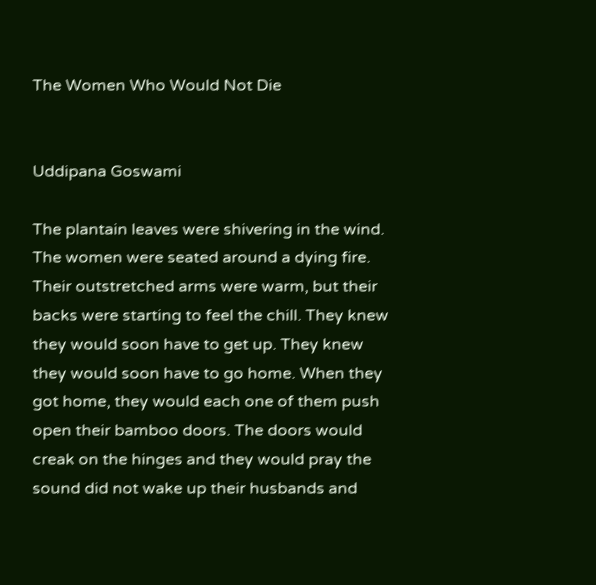The Women Who Would Not Die


Uddipana Goswami

The plantain leaves were shivering in the wind. The women were seated around a dying fire. Their outstretched arms were warm, but their backs were starting to feel the chill. They knew they would soon have to get up. They knew they would soon have to go home. When they got home, they would each one of them push open their bamboo doors. The doors would creak on the hinges and they would pray the sound did not wake up their husbands and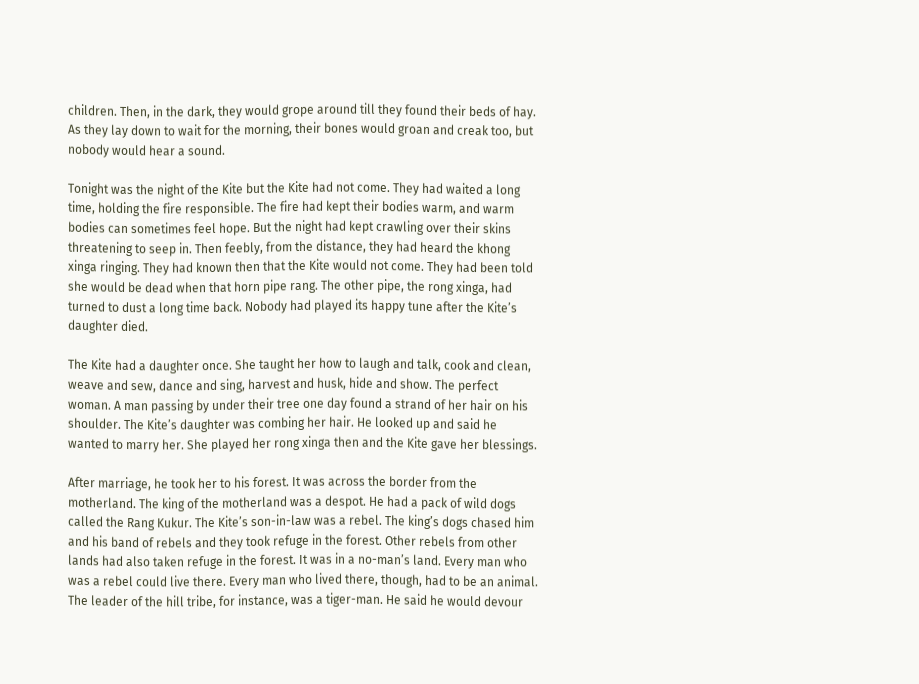children. Then, in the dark, they would grope around till they found their beds of hay. As they lay down to wait for the morning, their bones would groan and creak too, but nobody would hear a sound.

Tonight was the night of the Kite but the Kite had not come. They had waited a long time, holding the fire responsible. The fire had kept their bodies warm, and warm bodies can sometimes feel hope. But the night had kept crawling over their skins threatening to seep in. Then feebly, from the distance, they had heard the khong xinga ringing. They had known then that the Kite would not come. They had been told she would be dead when that horn pipe rang. The other pipe, the rong xinga, had turned to dust a long time back. Nobody had played its happy tune after the Kite’s daughter died.

The Kite had a daughter once. She taught her how to laugh and talk, cook and clean, weave and sew, dance and sing, harvest and husk, hide and show. The perfect woman. A man passing by under their tree one day found a strand of her hair on his shoulder. The Kite’s daughter was combing her hair. He looked up and said he wanted to marry her. She played her rong xinga then and the Kite gave her blessings.

After marriage, he took her to his forest. It was across the border from the motherland. The king of the motherland was a despot. He had a pack of wild dogs called the Rang Kukur. The Kite’s son-in-law was a rebel. The king’s dogs chased him and his band of rebels and they took refuge in the forest. Other rebels from other lands had also taken refuge in the forest. It was in a no-man’s land. Every man who was a rebel could live there. Every man who lived there, though, had to be an animal. The leader of the hill tribe, for instance, was a tiger-man. He said he would devour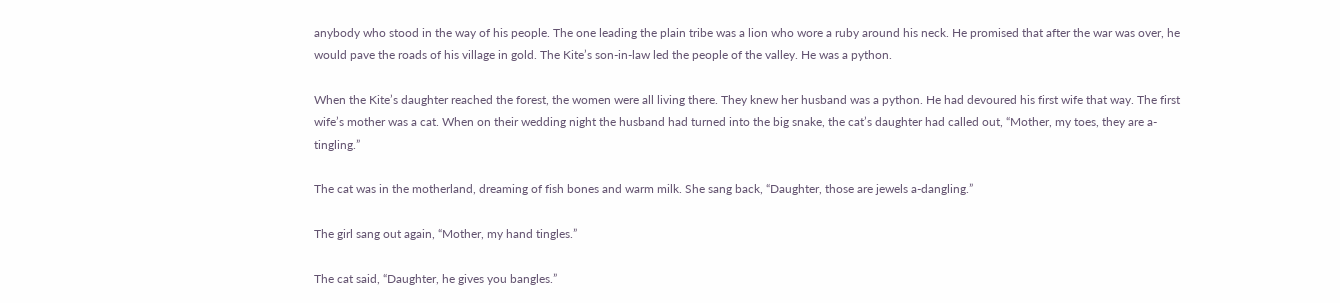anybody who stood in the way of his people. The one leading the plain tribe was a lion who wore a ruby around his neck. He promised that after the war was over, he would pave the roads of his village in gold. The Kite’s son-in-law led the people of the valley. He was a python.

When the Kite’s daughter reached the forest, the women were all living there. They knew her husband was a python. He had devoured his first wife that way. The first wife’s mother was a cat. When on their wedding night the husband had turned into the big snake, the cat’s daughter had called out, “Mother, my toes, they are a-tingling.”

The cat was in the motherland, dreaming of fish bones and warm milk. She sang back, “Daughter, those are jewels a-dangling.”

The girl sang out again, “Mother, my hand tingles.”

The cat said, “Daughter, he gives you bangles.”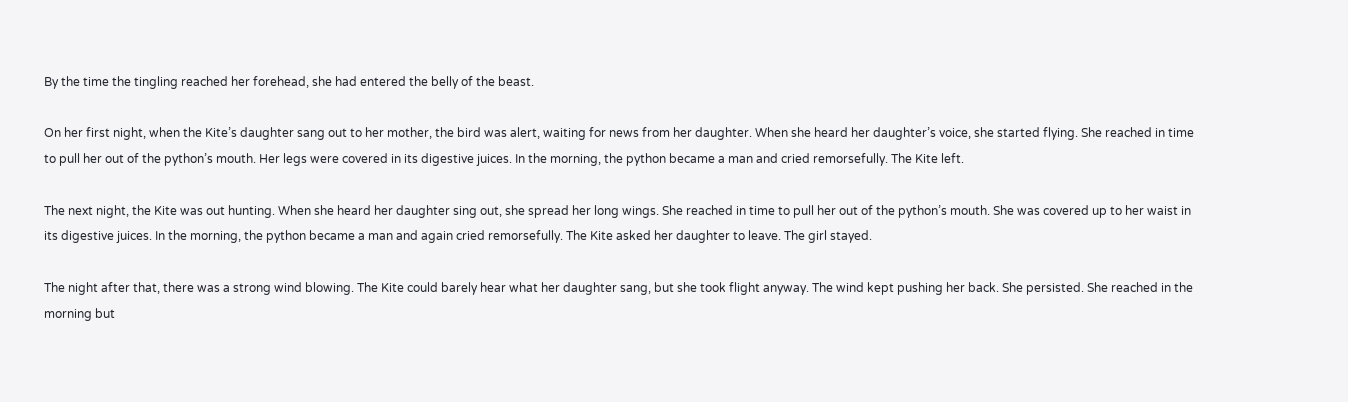By the time the tingling reached her forehead, she had entered the belly of the beast.

On her first night, when the Kite’s daughter sang out to her mother, the bird was alert, waiting for news from her daughter. When she heard her daughter’s voice, she started flying. She reached in time to pull her out of the python’s mouth. Her legs were covered in its digestive juices. In the morning, the python became a man and cried remorsefully. The Kite left.

The next night, the Kite was out hunting. When she heard her daughter sing out, she spread her long wings. She reached in time to pull her out of the python’s mouth. She was covered up to her waist in its digestive juices. In the morning, the python became a man and again cried remorsefully. The Kite asked her daughter to leave. The girl stayed.

The night after that, there was a strong wind blowing. The Kite could barely hear what her daughter sang, but she took flight anyway. The wind kept pushing her back. She persisted. She reached in the morning but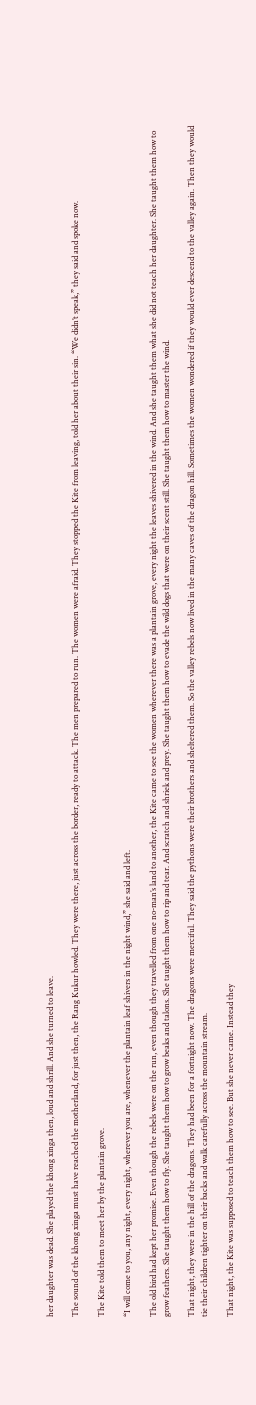her daughter was dead. She played the khong xinga then, loud and shrill. And she turned to leave.

The sound of the khong xinga must have reached the motherland, for just then, the Rang Kukur howled. They were there, just across the border, ready to attack. The men prepared to run. The women were afraid. They stopped the Kite from leaving, told her about their sin. “We didn’t speak,” they said and spoke now.

The Kite told them to meet her by the plantain grove.

“I will come to you, any night, every night, wherever you are, whenever the plantain leaf shivers in the night wind,” she said and left.

The old bird had kept her promise. Even though the rebels were on the run, even though they travelled from one no-man’s land to another, the Kite came to see the women wherever there was a plantain grove, every night the leaves shivered in the wind. And she taught them what she did not teach her daughter. She taught them how to grow feathers. She taught them how to fly. She taught them how to grow beaks and talons. She taught them how to rip and tear. And scratch and shriek and prey. She taught them how to evade the wild dogs that were on their scent still. She taught them how to master the wind.

That night, they were in the hill of the dragons. They had been for a fortnight now. The dragons were merciful. They said the pythons were their brothers and sheltered them. So the valley rebels now lived in the many caves of the dragon hill. Sometimes the women wondered if they would ever descend to the valley again. Then they would tie their children tighter on their backs and walk carefully across the mountain stream.

That night, the Kite was supposed to teach them how to see. But she never came. Instead they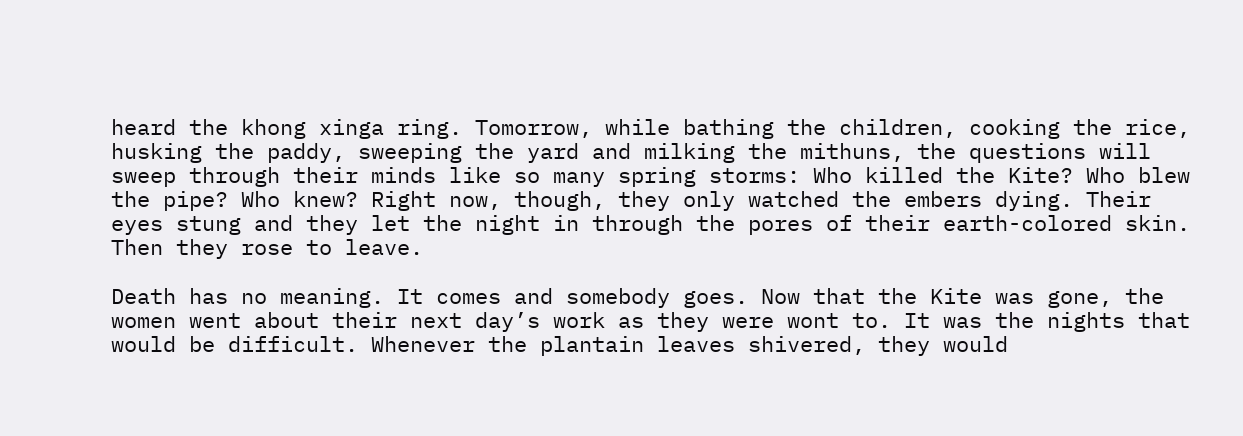heard the khong xinga ring. Tomorrow, while bathing the children, cooking the rice, husking the paddy, sweeping the yard and milking the mithuns, the questions will sweep through their minds like so many spring storms: Who killed the Kite? Who blew the pipe? Who knew? Right now, though, they only watched the embers dying. Their eyes stung and they let the night in through the pores of their earth-colored skin. Then they rose to leave.

Death has no meaning. It comes and somebody goes. Now that the Kite was gone, the women went about their next day’s work as they were wont to. It was the nights that would be difficult. Whenever the plantain leaves shivered, they would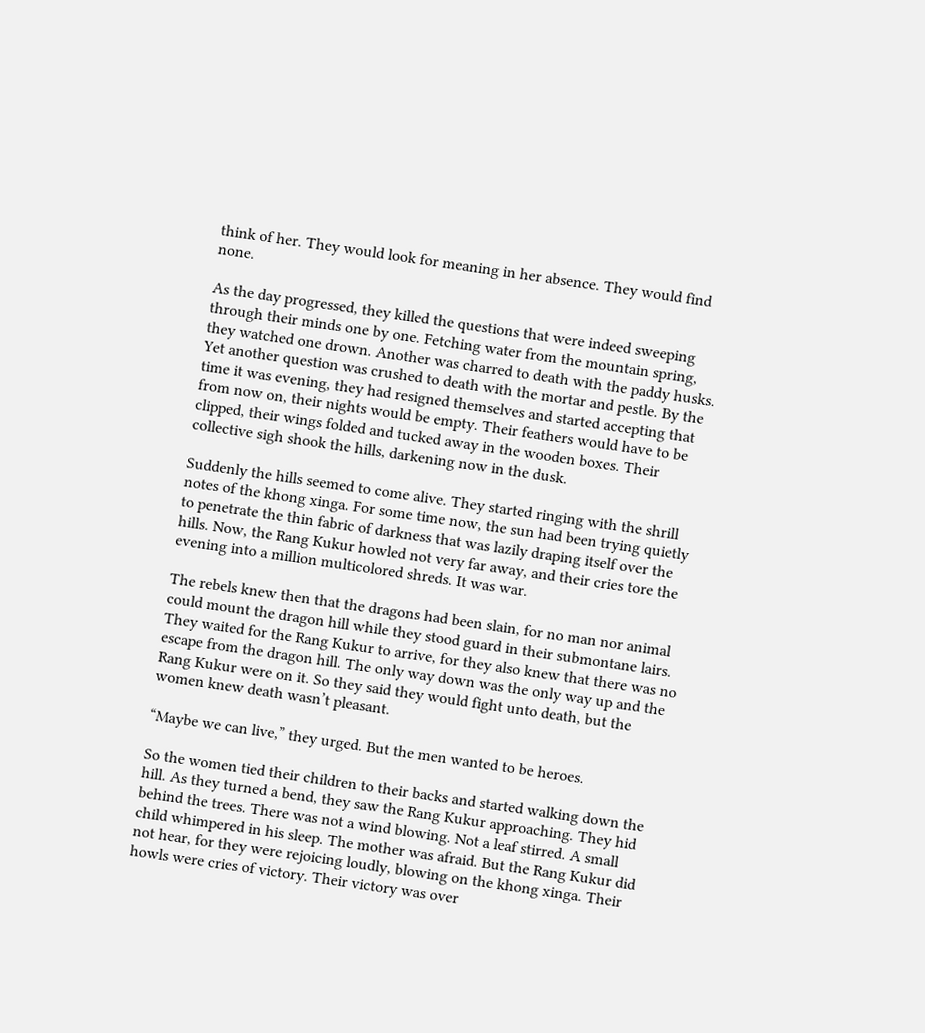think of her. They would look for meaning in her absence. They would find none.

As the day progressed, they killed the questions that were indeed sweeping through their minds one by one. Fetching water from the mountain spring, they watched one drown. Another was charred to death with the paddy husks. Yet another question was crushed to death with the mortar and pestle. By the time it was evening, they had resigned themselves and started accepting that from now on, their nights would be empty. Their feathers would have to be clipped, their wings folded and tucked away in the wooden boxes. Their collective sigh shook the hills, darkening now in the dusk.

Suddenly the hills seemed to come alive. They started ringing with the shrill notes of the khong xinga. For some time now, the sun had been trying quietly to penetrate the thin fabric of darkness that was lazily draping itself over the hills. Now, the Rang Kukur howled not very far away, and their cries tore the evening into a million multicolored shreds. It was war.

The rebels knew then that the dragons had been slain, for no man nor animal could mount the dragon hill while they stood guard in their submontane lairs. They waited for the Rang Kukur to arrive, for they also knew that there was no escape from the dragon hill. The only way down was the only way up and the Rang Kukur were on it. So they said they would fight unto death, but the women knew death wasn’t pleasant.

“Maybe we can live,” they urged. But the men wanted to be heroes.

So the women tied their children to their backs and started walking down the hill. As they turned a bend, they saw the Rang Kukur approaching. They hid behind the trees. There was not a wind blowing. Not a leaf stirred. A small child whimpered in his sleep. The mother was afraid. But the Rang Kukur did not hear, for they were rejoicing loudly, blowing on the khong xinga. Their howls were cries of victory. Their victory was over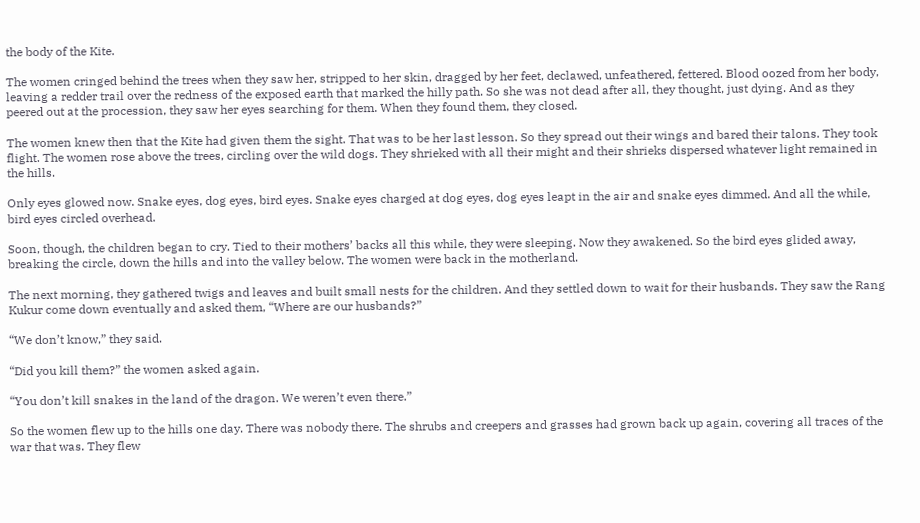the body of the Kite.

The women cringed behind the trees when they saw her, stripped to her skin, dragged by her feet, declawed, unfeathered, fettered. Blood oozed from her body, leaving a redder trail over the redness of the exposed earth that marked the hilly path. So she was not dead after all, they thought, just dying. And as they peered out at the procession, they saw her eyes searching for them. When they found them, they closed.

The women knew then that the Kite had given them the sight. That was to be her last lesson. So they spread out their wings and bared their talons. They took flight. The women rose above the trees, circling over the wild dogs. They shrieked with all their might and their shrieks dispersed whatever light remained in the hills.

Only eyes glowed now. Snake eyes, dog eyes, bird eyes. Snake eyes charged at dog eyes, dog eyes leapt in the air and snake eyes dimmed. And all the while, bird eyes circled overhead.

Soon, though, the children began to cry. Tied to their mothers’ backs all this while, they were sleeping. Now they awakened. So the bird eyes glided away, breaking the circle, down the hills and into the valley below. The women were back in the motherland.

The next morning, they gathered twigs and leaves and built small nests for the children. And they settled down to wait for their husbands. They saw the Rang Kukur come down eventually and asked them, “Where are our husbands?”

“We don’t know,” they said.

“Did you kill them?” the women asked again.

“You don’t kill snakes in the land of the dragon. We weren’t even there.”

So the women flew up to the hills one day. There was nobody there. The shrubs and creepers and grasses had grown back up again, covering all traces of the war that was. They flew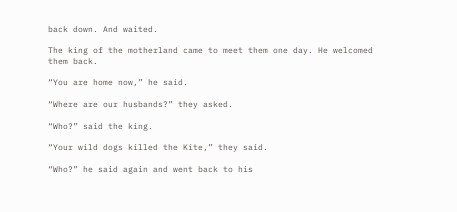back down. And waited.

The king of the motherland came to meet them one day. He welcomed them back.

“You are home now,” he said.

“Where are our husbands?” they asked.

“Who?” said the king.

“Your wild dogs killed the Kite,” they said.

“Who?” he said again and went back to his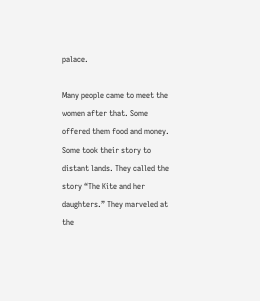palace.

Many people came to meet the women after that. Some offered them food and money. Some took their story to distant lands. They called the story “The Kite and her daughters.” They marveled at the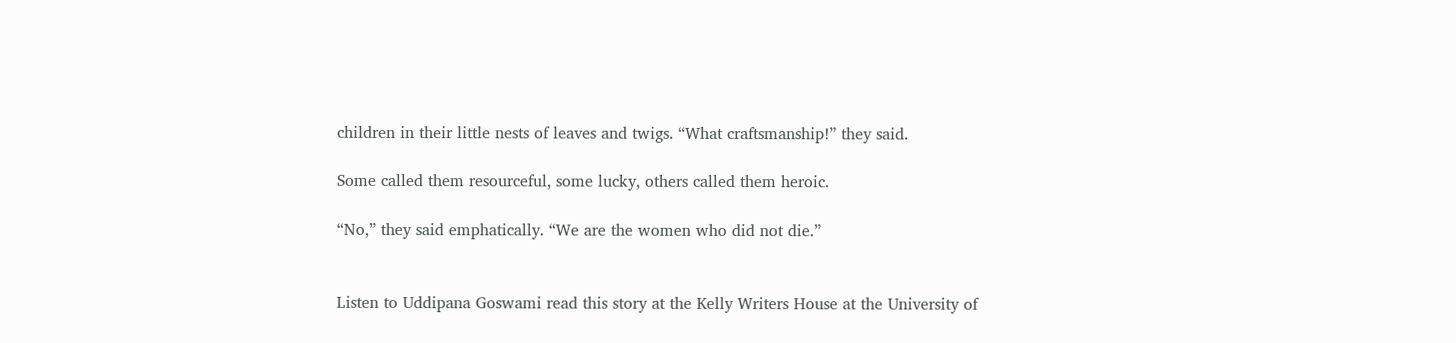children in their little nests of leaves and twigs. “What craftsmanship!” they said.

Some called them resourceful, some lucky, others called them heroic.

“No,” they said emphatically. “We are the women who did not die.”


Listen to Uddipana Goswami read this story at the Kelly Writers House at the University of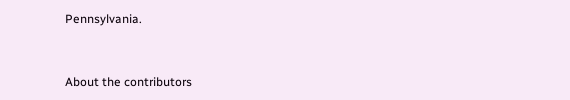Pennsylvania.


About the contributors